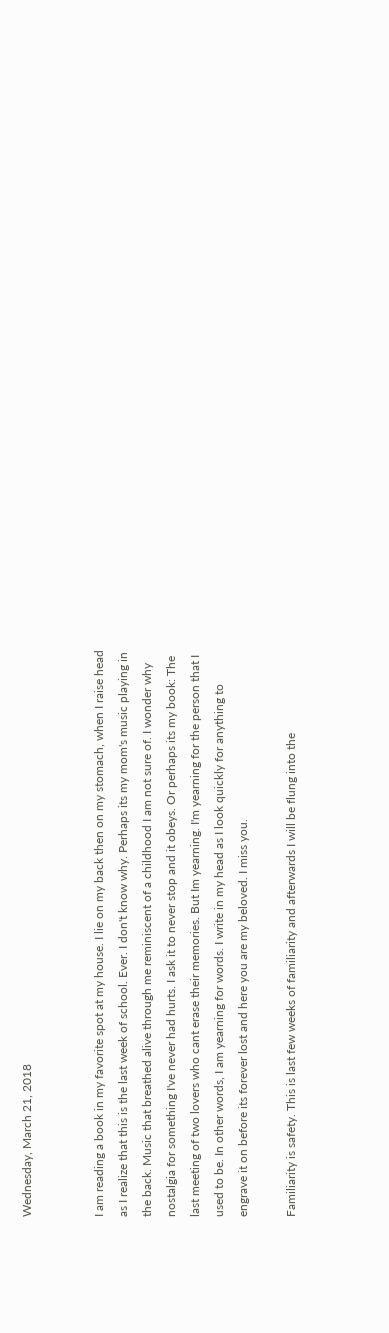Wednesday, March 21, 2018


I am reading a book in my favorite spot at my house. I lie on my back then on my stomach, when I raise head as I realize that this is the last week of school. Ever. I don't know why. Perhaps its my mom's music playing in the back. Music that breathed alive through me reminiscent of a childhood I am not sure of. I wonder why nostalgia for something I've never had hurts. I ask it to never stop and it obeys. Or perhaps its my book: The last meeting of two lovers who cant erase their memories. But Im yearning. I'm yearning for the person that I used to be. In other words, I am yearning for words. I write in my head as I look quickly for anything to engrave it on before its forever lost and here you are my beloved. I miss you.

Familiarity is safety. This is last few weeks of familiarity and afterwards I will be flung into the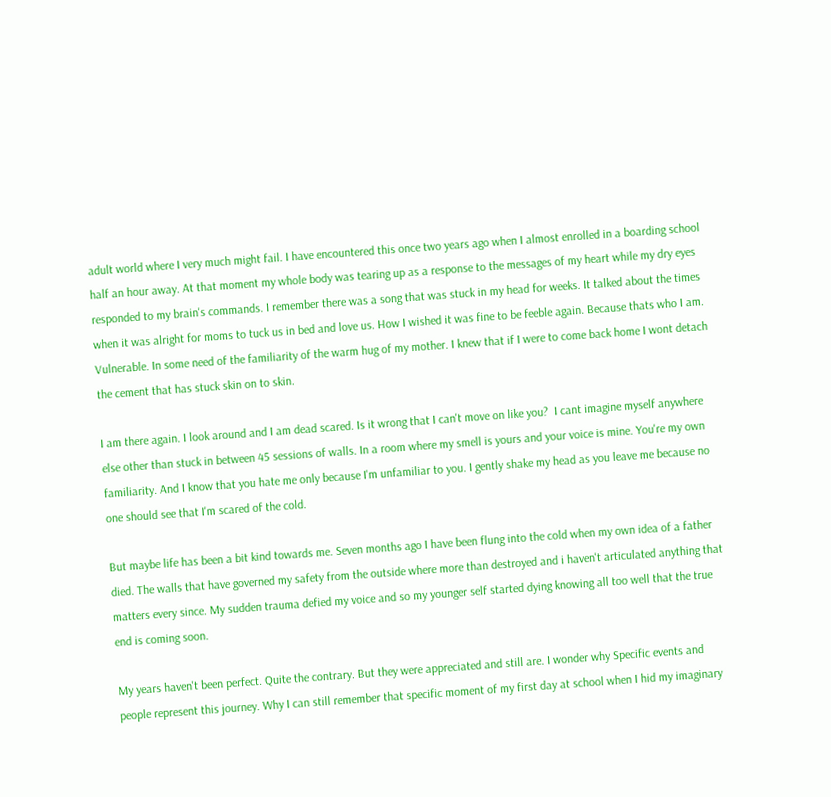adult world where I very much might fail. I have encountered this once two years ago when I almost enrolled in a boarding school half an hour away. At that moment my whole body was tearing up as a response to the messages of my heart while my dry eyes responded to my brain's commands. I remember there was a song that was stuck in my head for weeks. It talked about the times when it was alright for moms to tuck us in bed and love us. How I wished it was fine to be feeble again. Because thats who I am. Vulnerable. In some need of the familiarity of the warm hug of my mother. I knew that if I were to come back home I wont detach the cement that has stuck skin on to skin.

I am there again. I look around and I am dead scared. Is it wrong that I can't move on like you?  I cant imagine myself anywhere else other than stuck in between 45 sessions of walls. In a room where my smell is yours and your voice is mine. You're my own familiarity. And I know that you hate me only because I'm unfamiliar to you. I gently shake my head as you leave me because no one should see that I'm scared of the cold.

But maybe life has been a bit kind towards me. Seven months ago I have been flung into the cold when my own idea of a father died. The walls that have governed my safety from the outside where more than destroyed and i haven't articulated anything that matters every since. My sudden trauma defied my voice and so my younger self started dying knowing all too well that the true end is coming soon.

My years haven't been perfect. Quite the contrary. But they were appreciated and still are. I wonder why Specific events and people represent this journey. Why I can still remember that specific moment of my first day at school when I hid my imaginary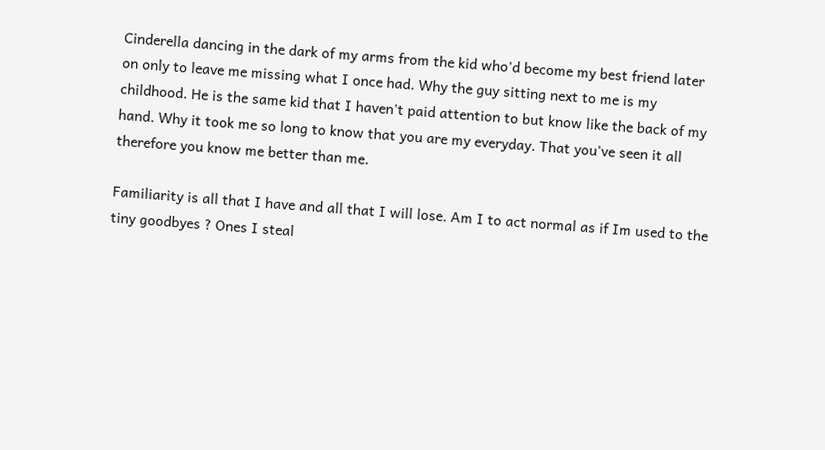Cinderella dancing in the dark of my arms from the kid who'd become my best friend later on only to leave me missing what I once had. Why the guy sitting next to me is my childhood. He is the same kid that I haven't paid attention to but know like the back of my hand. Why it took me so long to know that you are my everyday. That you've seen it all therefore you know me better than me.

Familiarity is all that I have and all that I will lose. Am I to act normal as if Im used to the tiny goodbyes ? Ones I steal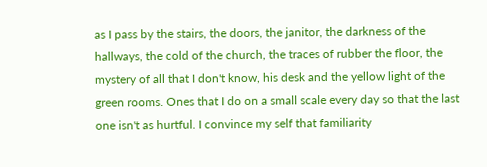as I pass by the stairs, the doors, the janitor, the darkness of the hallways, the cold of the church, the traces of rubber the floor, the mystery of all that I don't know, his desk and the yellow light of the green rooms. Ones that I do on a small scale every day so that the last one isn't as hurtful. I convince my self that familiarity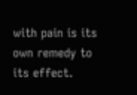with pain is its own remedy to its effect.